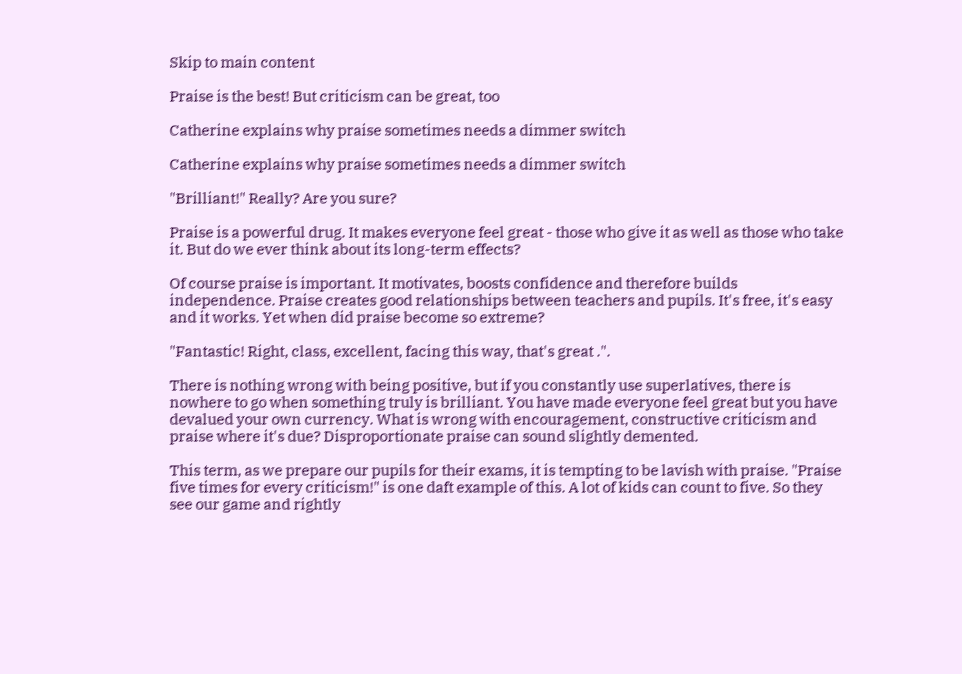Skip to main content

Praise is the best! But criticism can be great, too

Catherine explains why praise sometimes needs a dimmer switch

Catherine explains why praise sometimes needs a dimmer switch

"Brilliant!" Really? Are you sure?

Praise is a powerful drug. It makes everyone feel great - those who give it as well as those who take it. But do we ever think about its long-term effects?

Of course praise is important. It motivates, boosts confidence and therefore builds independence. Praise creates good relationships between teachers and pupils. It's free, it's easy and it works. Yet when did praise become so extreme?

"Fantastic! Right, class, excellent, facing this way, that's great .".

There is nothing wrong with being positive, but if you constantly use superlatives, there is nowhere to go when something truly is brilliant. You have made everyone feel great but you have devalued your own currency. What is wrong with encouragement, constructive criticism and praise where it's due? Disproportionate praise can sound slightly demented.

This term, as we prepare our pupils for their exams, it is tempting to be lavish with praise. "Praise five times for every criticism!" is one daft example of this. A lot of kids can count to five. So they see our game and rightly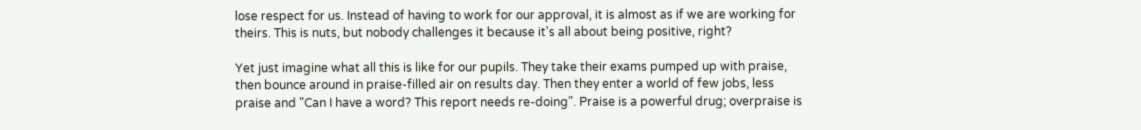lose respect for us. Instead of having to work for our approval, it is almost as if we are working for theirs. This is nuts, but nobody challenges it because it's all about being positive, right?

Yet just imagine what all this is like for our pupils. They take their exams pumped up with praise, then bounce around in praise-filled air on results day. Then they enter a world of few jobs, less praise and "Can I have a word? This report needs re-doing". Praise is a powerful drug; overpraise is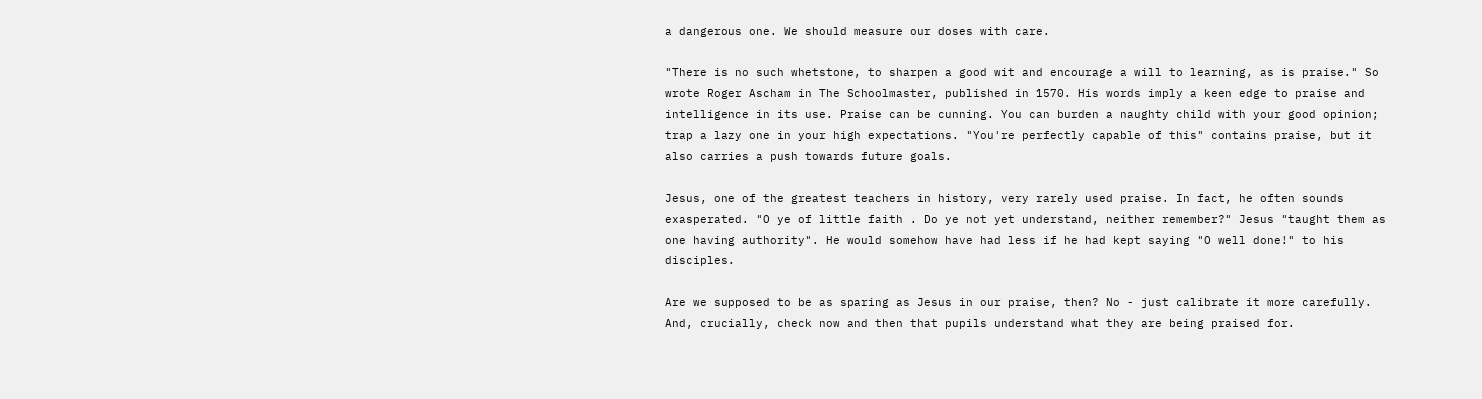a dangerous one. We should measure our doses with care.

"There is no such whetstone, to sharpen a good wit and encourage a will to learning, as is praise." So wrote Roger Ascham in The Schoolmaster, published in 1570. His words imply a keen edge to praise and intelligence in its use. Praise can be cunning. You can burden a naughty child with your good opinion; trap a lazy one in your high expectations. "You're perfectly capable of this" contains praise, but it also carries a push towards future goals.

Jesus, one of the greatest teachers in history, very rarely used praise. In fact, he often sounds exasperated. "O ye of little faith . Do ye not yet understand, neither remember?" Jesus "taught them as one having authority". He would somehow have had less if he had kept saying "O well done!" to his disciples.

Are we supposed to be as sparing as Jesus in our praise, then? No - just calibrate it more carefully. And, crucially, check now and then that pupils understand what they are being praised for.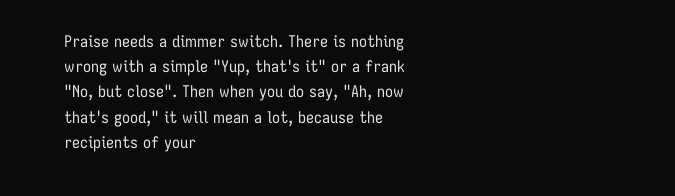Praise needs a dimmer switch. There is nothing wrong with a simple "Yup, that's it" or a frank "No, but close". Then when you do say, "Ah, now that's good," it will mean a lot, because the recipients of your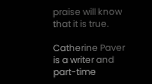praise will know that it is true.

Catherine Paver is a writer and part-time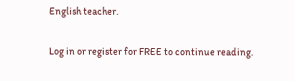English teacher.

Log in or register for FREE to continue reading.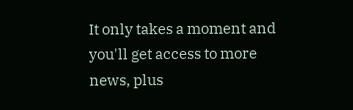It only takes a moment and you'll get access to more news, plus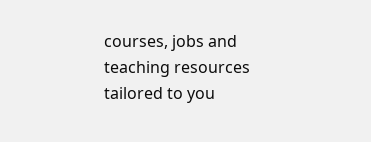courses, jobs and teaching resources tailored to you